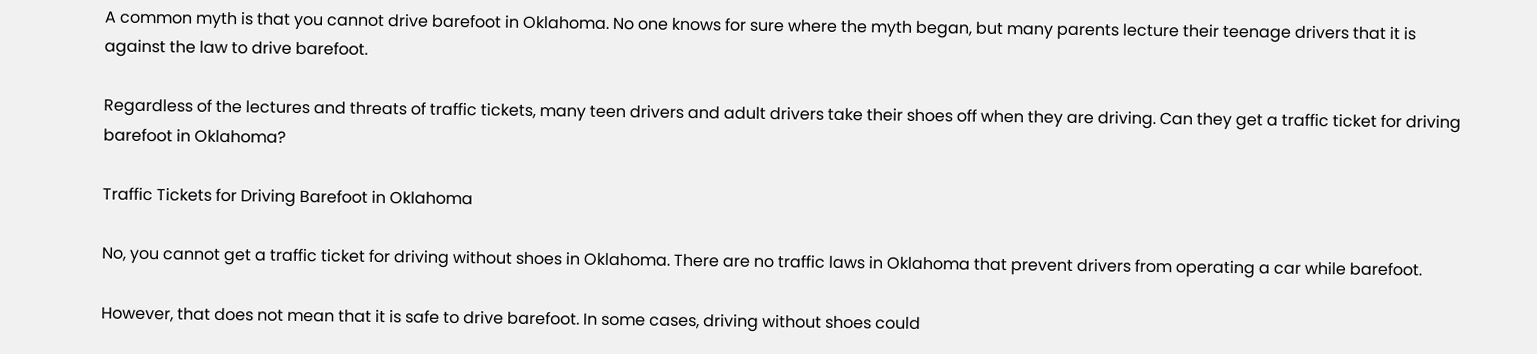A common myth is that you cannot drive barefoot in Oklahoma. No one knows for sure where the myth began, but many parents lecture their teenage drivers that it is against the law to drive barefoot.

Regardless of the lectures and threats of traffic tickets, many teen drivers and adult drivers take their shoes off when they are driving. Can they get a traffic ticket for driving barefoot in Oklahoma?

Traffic Tickets for Driving Barefoot in Oklahoma

No, you cannot get a traffic ticket for driving without shoes in Oklahoma. There are no traffic laws in Oklahoma that prevent drivers from operating a car while barefoot.

However, that does not mean that it is safe to drive barefoot. In some cases, driving without shoes could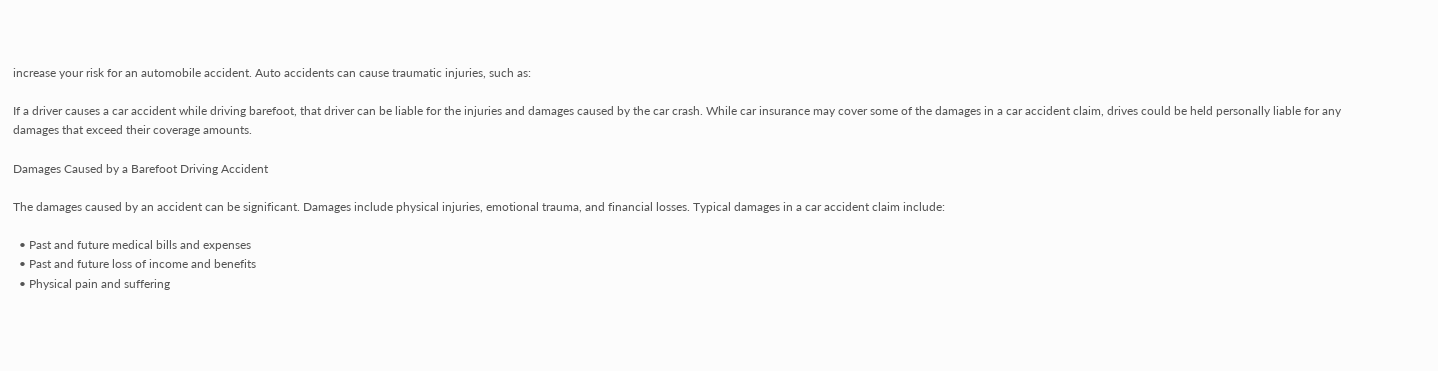increase your risk for an automobile accident. Auto accidents can cause traumatic injuries, such as:

If a driver causes a car accident while driving barefoot, that driver can be liable for the injuries and damages caused by the car crash. While car insurance may cover some of the damages in a car accident claim, drives could be held personally liable for any damages that exceed their coverage amounts.

Damages Caused by a Barefoot Driving Accident

The damages caused by an accident can be significant. Damages include physical injuries, emotional trauma, and financial losses. Typical damages in a car accident claim include:

  • Past and future medical bills and expenses
  • Past and future loss of income and benefits
  • Physical pain and suffering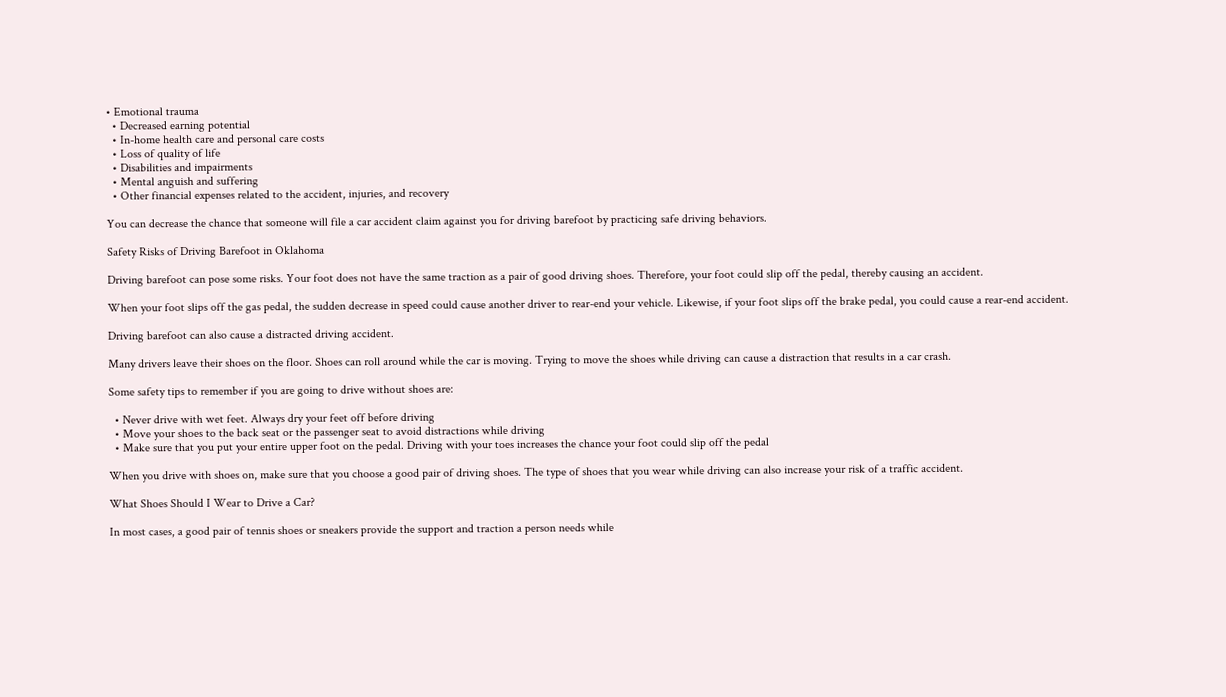• Emotional trauma
  • Decreased earning potential
  • In-home health care and personal care costs
  • Loss of quality of life
  • Disabilities and impairments
  • Mental anguish and suffering
  • Other financial expenses related to the accident, injuries, and recovery

You can decrease the chance that someone will file a car accident claim against you for driving barefoot by practicing safe driving behaviors.

Safety Risks of Driving Barefoot in Oklahoma

Driving barefoot can pose some risks. Your foot does not have the same traction as a pair of good driving shoes. Therefore, your foot could slip off the pedal, thereby causing an accident.

When your foot slips off the gas pedal, the sudden decrease in speed could cause another driver to rear-end your vehicle. Likewise, if your foot slips off the brake pedal, you could cause a rear-end accident.

Driving barefoot can also cause a distracted driving accident.

Many drivers leave their shoes on the floor. Shoes can roll around while the car is moving. Trying to move the shoes while driving can cause a distraction that results in a car crash.

Some safety tips to remember if you are going to drive without shoes are:

  • Never drive with wet feet. Always dry your feet off before driving
  • Move your shoes to the back seat or the passenger seat to avoid distractions while driving
  • Make sure that you put your entire upper foot on the pedal. Driving with your toes increases the chance your foot could slip off the pedal

When you drive with shoes on, make sure that you choose a good pair of driving shoes. The type of shoes that you wear while driving can also increase your risk of a traffic accident.

What Shoes Should I Wear to Drive a Car?

In most cases, a good pair of tennis shoes or sneakers provide the support and traction a person needs while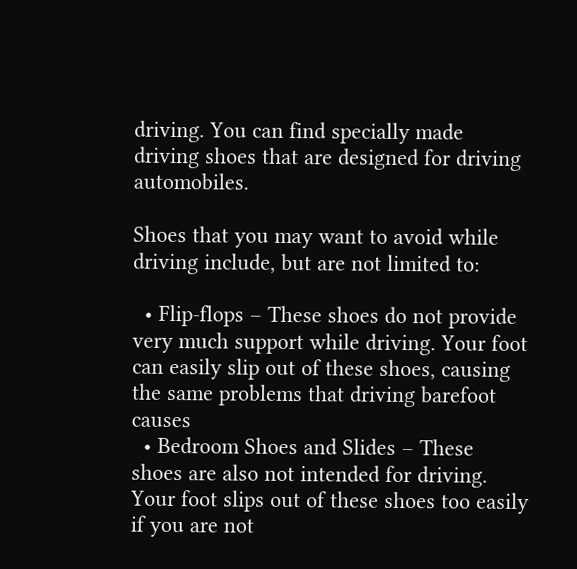driving. You can find specially made driving shoes that are designed for driving automobiles.

Shoes that you may want to avoid while driving include, but are not limited to:

  • Flip-flops – These shoes do not provide very much support while driving. Your foot can easily slip out of these shoes, causing the same problems that driving barefoot causes
  • Bedroom Shoes and Slides – These shoes are also not intended for driving. Your foot slips out of these shoes too easily if you are not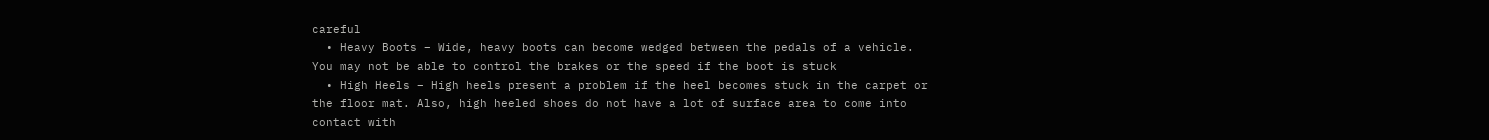careful
  • Heavy Boots – Wide, heavy boots can become wedged between the pedals of a vehicle. You may not be able to control the brakes or the speed if the boot is stuck
  • High Heels – High heels present a problem if the heel becomes stuck in the carpet or the floor mat. Also, high heeled shoes do not have a lot of surface area to come into contact with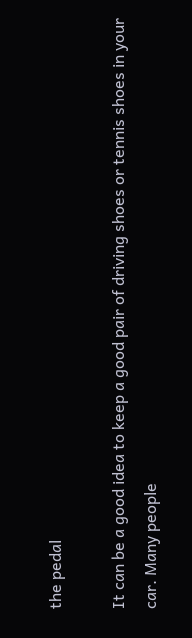the pedal

It can be a good idea to keep a good pair of driving shoes or tennis shoes in your car. Many people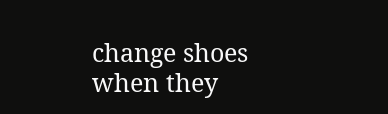change shoes when they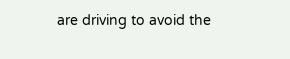are driving to avoid the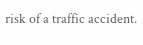risk of a traffic accident.